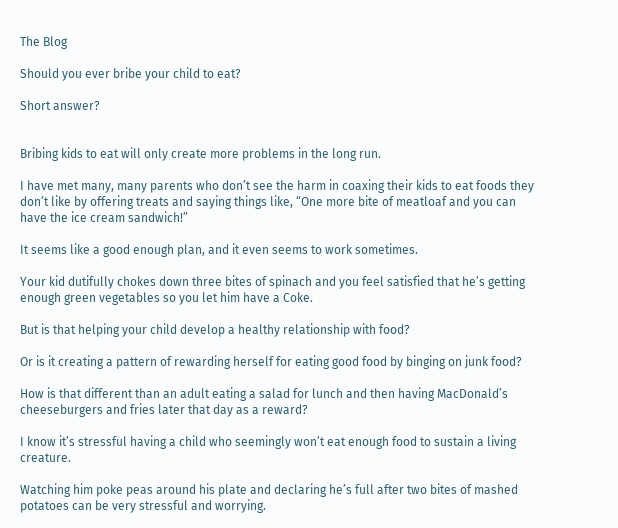The Blog

Should you ever bribe your child to eat?

Short answer?


Bribing kids to eat will only create more problems in the long run.

I have met many, many parents who don’t see the harm in coaxing their kids to eat foods they don’t like by offering treats and saying things like, “One more bite of meatloaf and you can have the ice cream sandwich!”

It seems like a good enough plan, and it even seems to work sometimes.

Your kid dutifully chokes down three bites of spinach and you feel satisfied that he’s getting enough green vegetables so you let him have a Coke.

But is that helping your child develop a healthy relationship with food?

Or is it creating a pattern of rewarding herself for eating good food by binging on junk food?

How is that different than an adult eating a salad for lunch and then having MacDonald’s cheeseburgers and fries later that day as a reward?

I know it’s stressful having a child who seemingly won’t eat enough food to sustain a living creature.

Watching him poke peas around his plate and declaring he’s full after two bites of mashed potatoes can be very stressful and worrying.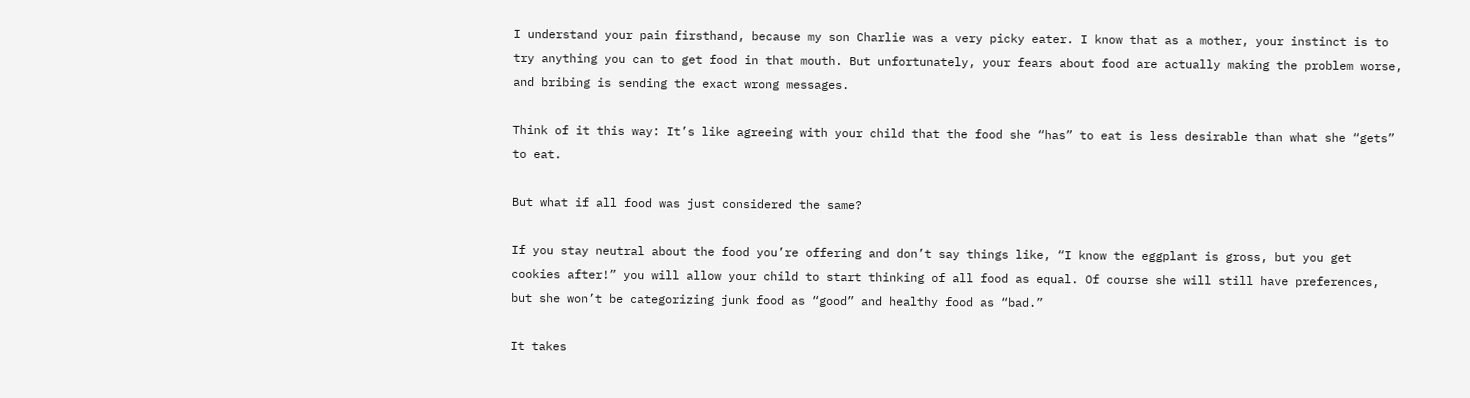I understand your pain firsthand, because my son Charlie was a very picky eater. I know that as a mother, your instinct is to try anything you can to get food in that mouth. But unfortunately, your fears about food are actually making the problem worse, and bribing is sending the exact wrong messages.

Think of it this way: It’s like agreeing with your child that the food she “has” to eat is less desirable than what she “gets” to eat.

But what if all food was just considered the same?

If you stay neutral about the food you’re offering and don’t say things like, “I know the eggplant is gross, but you get cookies after!” you will allow your child to start thinking of all food as equal. Of course she will still have preferences, but she won’t be categorizing junk food as “good” and healthy food as “bad.”

It takes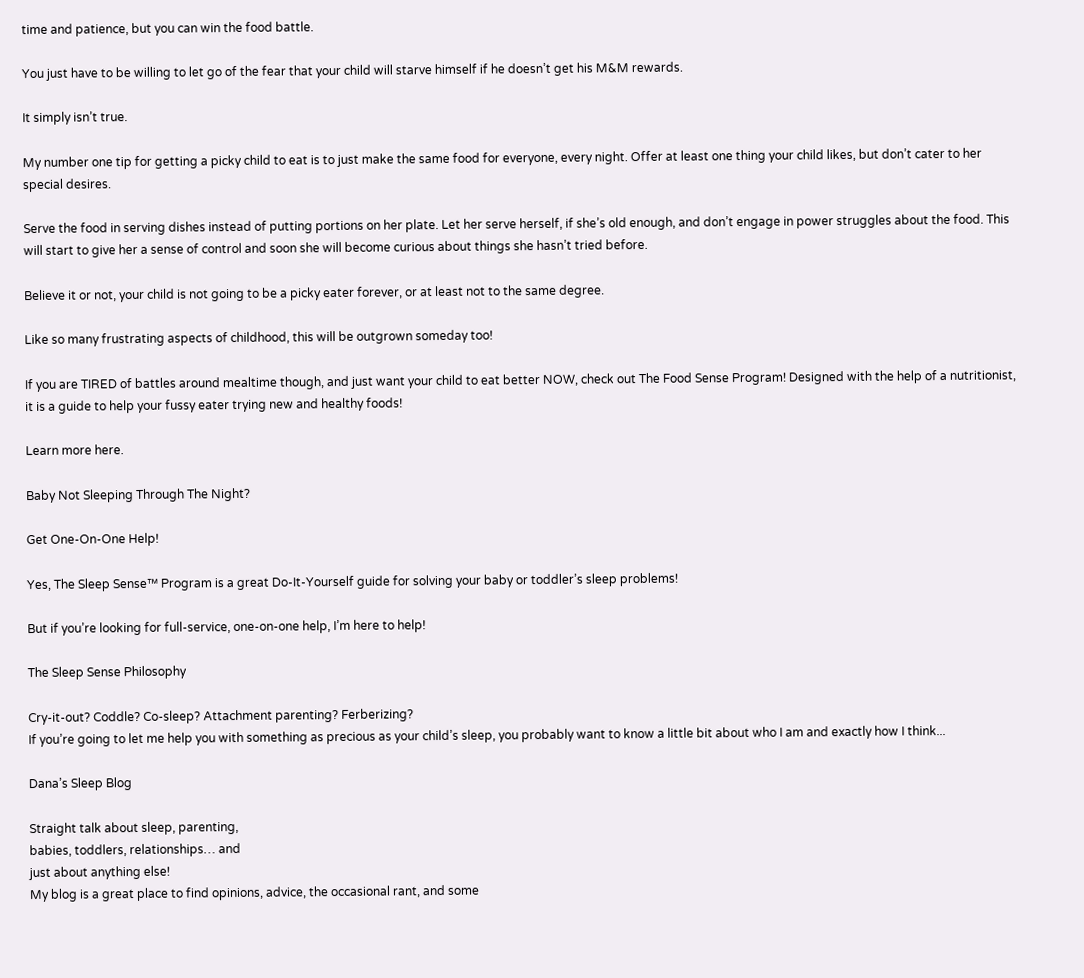time and patience, but you can win the food battle.

You just have to be willing to let go of the fear that your child will starve himself if he doesn’t get his M&M rewards.

It simply isn’t true.

My number one tip for getting a picky child to eat is to just make the same food for everyone, every night. Offer at least one thing your child likes, but don’t cater to her special desires.

Serve the food in serving dishes instead of putting portions on her plate. Let her serve herself, if she’s old enough, and don’t engage in power struggles about the food. This will start to give her a sense of control and soon she will become curious about things she hasn’t tried before.

Believe it or not, your child is not going to be a picky eater forever, or at least not to the same degree.

Like so many frustrating aspects of childhood, this will be outgrown someday too!

If you are TIRED of battles around mealtime though, and just want your child to eat better NOW, check out The Food Sense Program! Designed with the help of a nutritionist, it is a guide to help your fussy eater trying new and healthy foods!

Learn more here.

Baby Not Sleeping Through The Night?

Get One-On-One Help!

Yes, The Sleep Sense™ Program is a great Do-It-Yourself guide for solving your baby or toddler’s sleep problems!

But if you’re looking for full-service, one-on-one help, I’m here to help!

The Sleep Sense Philosophy

Cry-it-out? Coddle? Co-sleep? Attachment parenting? Ferberizing?
If you’re going to let me help you with something as precious as your child’s sleep, you probably want to know a little bit about who I am and exactly how I think...

Dana’s Sleep Blog

Straight talk about sleep, parenting,
babies, toddlers, relationships… and
just about anything else!
My blog is a great place to find opinions, advice, the occasional rant, and some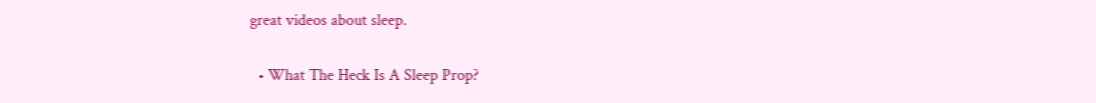great videos about sleep.

  • What The Heck Is A Sleep Prop?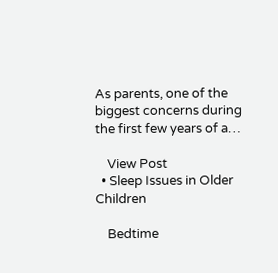As parents, one of the biggest concerns during the first few years of a…

    View Post
  • Sleep Issues in Older Children

    Bedtime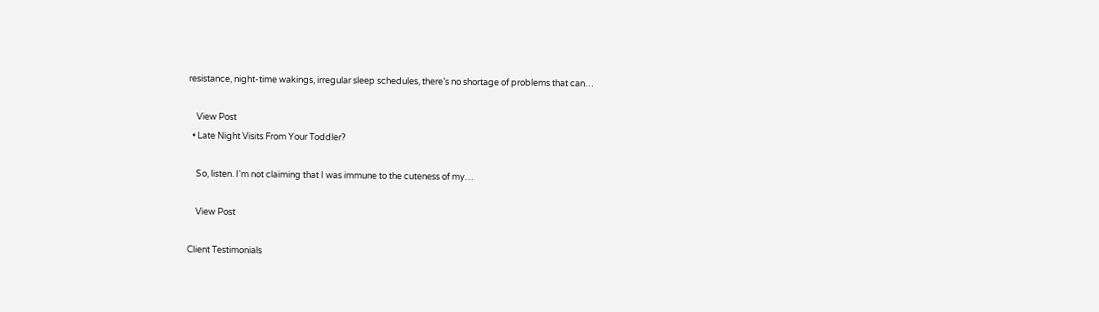resistance, night-time wakings, irregular sleep schedules, there’s no shortage of problems that can…

    View Post
  • Late Night Visits From Your Toddler?

    So, listen. I'm not claiming that I was immune to the cuteness of my…

    View Post

Client Testimonials